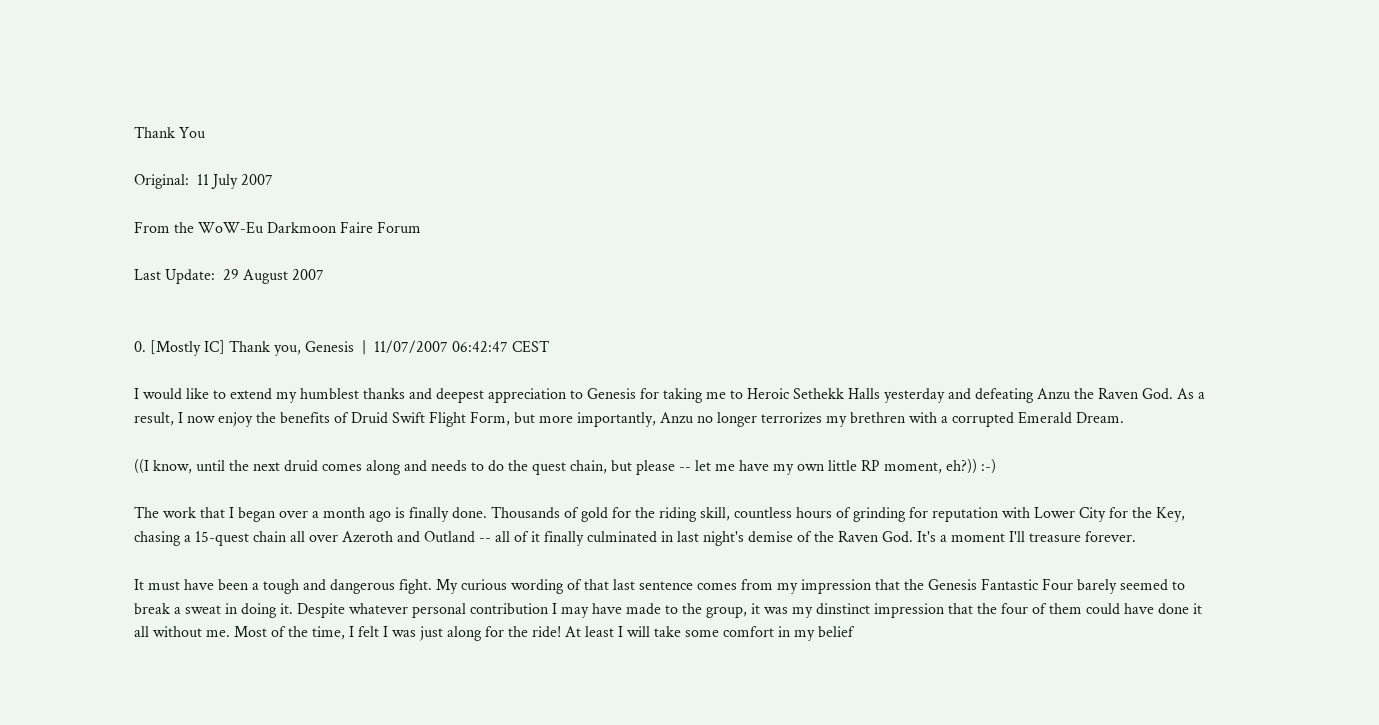Thank You

Original:  11 July 2007

From the WoW-Eu Darkmoon Faire Forum

Last Update:  29 August 2007


0. [Mostly IC] Thank you, Genesis  |  11/07/2007 06:42:47 CEST

I would like to extend my humblest thanks and deepest appreciation to Genesis for taking me to Heroic Sethekk Halls yesterday and defeating Anzu the Raven God. As a result, I now enjoy the benefits of Druid Swift Flight Form, but more importantly, Anzu no longer terrorizes my brethren with a corrupted Emerald Dream.

((I know, until the next druid comes along and needs to do the quest chain, but please -- let me have my own little RP moment, eh?)) :-)

The work that I began over a month ago is finally done. Thousands of gold for the riding skill, countless hours of grinding for reputation with Lower City for the Key, chasing a 15-quest chain all over Azeroth and Outland -- all of it finally culminated in last night's demise of the Raven God. It's a moment I'll treasure forever.

It must have been a tough and dangerous fight. My curious wording of that last sentence comes from my impression that the Genesis Fantastic Four barely seemed to break a sweat in doing it. Despite whatever personal contribution I may have made to the group, it was my dinstinct impression that the four of them could have done it all without me. Most of the time, I felt I was just along for the ride! At least I will take some comfort in my belief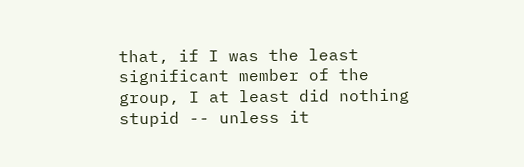that, if I was the least significant member of the group, I at least did nothing stupid -- unless it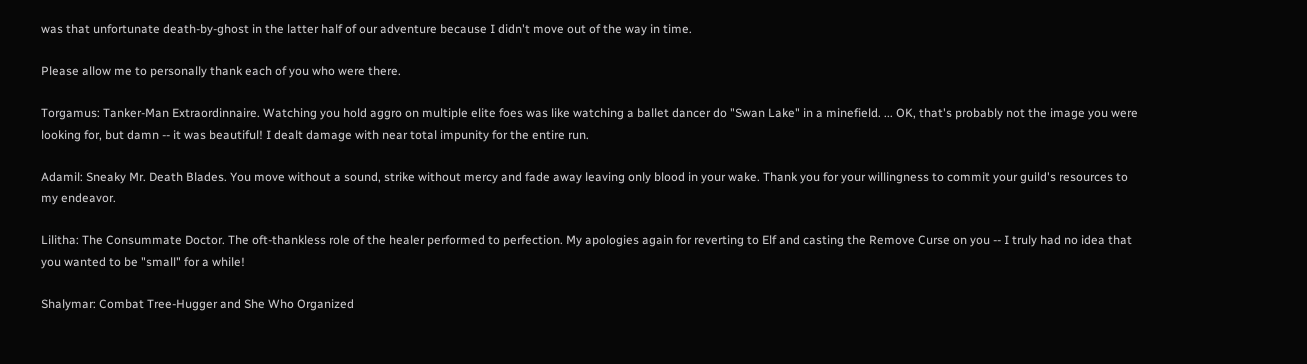was that unfortunate death-by-ghost in the latter half of our adventure because I didn't move out of the way in time.

Please allow me to personally thank each of you who were there.

Torgamus: Tanker-Man Extraordinnaire. Watching you hold aggro on multiple elite foes was like watching a ballet dancer do "Swan Lake" in a minefield. ... OK, that's probably not the image you were looking for, but damn -- it was beautiful! I dealt damage with near total impunity for the entire run.

Adamil: Sneaky Mr. Death Blades. You move without a sound, strike without mercy and fade away leaving only blood in your wake. Thank you for your willingness to commit your guild's resources to my endeavor.

Lilitha: The Consummate Doctor. The oft-thankless role of the healer performed to perfection. My apologies again for reverting to Elf and casting the Remove Curse on you -- I truly had no idea that you wanted to be "small" for a while!

Shalymar: Combat Tree-Hugger and She Who Organized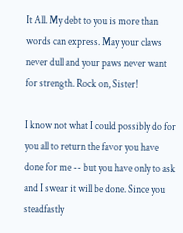It All. My debt to you is more than words can express. May your claws never dull and your paws never want for strength. Rock on, Sister!

I know not what I could possibly do for you all to return the favor you have done for me -- but you have only to ask and I swear it will be done. Since you steadfastly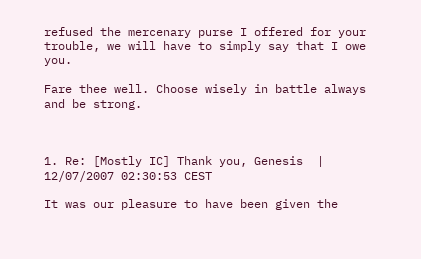refused the mercenary purse I offered for your trouble, we will have to simply say that I owe you.

Fare thee well. Choose wisely in battle always and be strong.



1. Re: [Mostly IC] Thank you, Genesis  |  12/07/2007 02:30:53 CEST

It was our pleasure to have been given the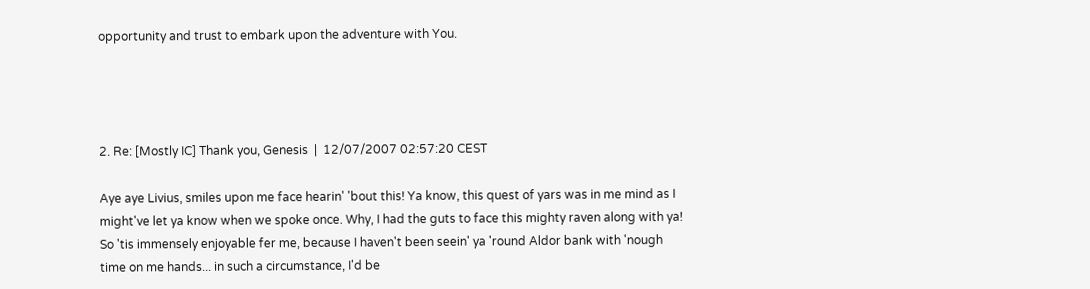opportunity and trust to embark upon the adventure with You.




2. Re: [Mostly IC] Thank you, Genesis  |  12/07/2007 02:57:20 CEST

Aye aye Livius, smiles upon me face hearin' 'bout this! Ya know, this quest of yars was in me mind as I might've let ya know when we spoke once. Why, I had the guts to face this mighty raven along with ya! So 'tis immensely enjoyable fer me, because I haven't been seein' ya 'round Aldor bank with 'nough time on me hands... in such a circumstance, I'd be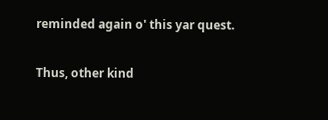reminded again o' this yar quest.

Thus, other kind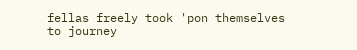fellas freely took 'pon themselves to journey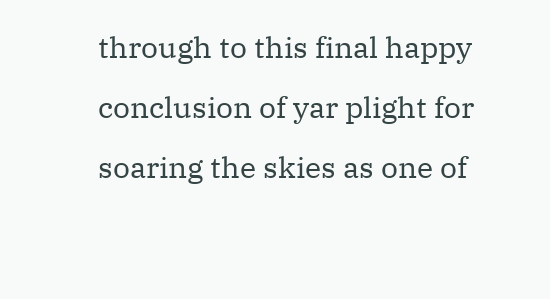through to this final happy conclusion of yar plight for soaring the skies as one of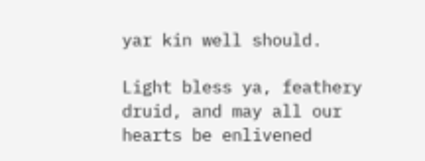yar kin well should.

Light bless ya, feathery druid, and may all our hearts be enlivened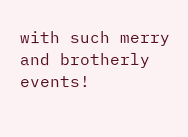with such merry and brotherly events!